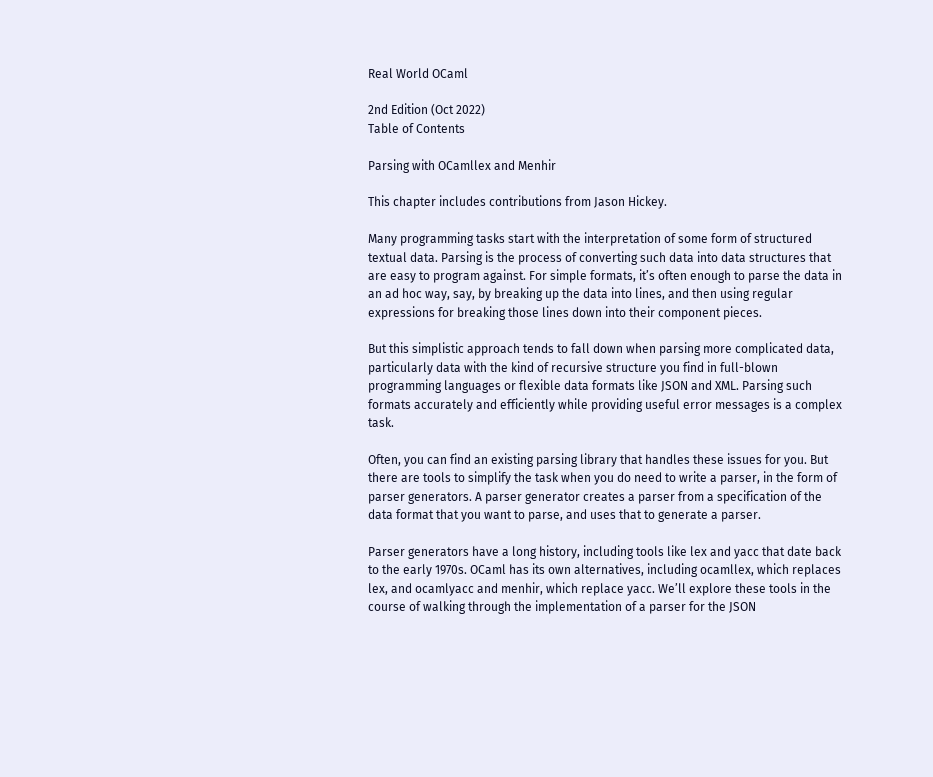Real World OCaml

2nd Edition (Oct 2022)
Table of Contents

Parsing with OCamllex and Menhir

This chapter includes contributions from Jason Hickey.

Many programming tasks start with the interpretation of some form of structured textual data. Parsing is the process of converting such data into data structures that are easy to program against. For simple formats, it’s often enough to parse the data in an ad hoc way, say, by breaking up the data into lines, and then using regular expressions for breaking those lines down into their component pieces.

But this simplistic approach tends to fall down when parsing more complicated data, particularly data with the kind of recursive structure you find in full-blown programming languages or flexible data formats like JSON and XML. Parsing such formats accurately and efficiently while providing useful error messages is a complex task.

Often, you can find an existing parsing library that handles these issues for you. But there are tools to simplify the task when you do need to write a parser, in the form of parser generators. A parser generator creates a parser from a specification of the data format that you want to parse, and uses that to generate a parser.

Parser generators have a long history, including tools like lex and yacc that date back to the early 1970s. OCaml has its own alternatives, including ocamllex, which replaces lex, and ocamlyacc and menhir, which replace yacc. We’ll explore these tools in the course of walking through the implementation of a parser for the JSON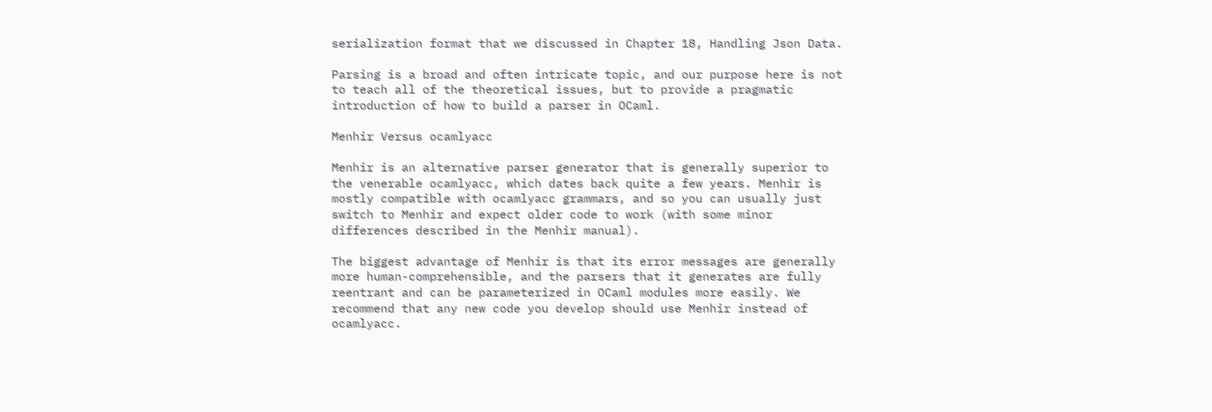serialization format that we discussed in Chapter 18, Handling Json Data.

Parsing is a broad and often intricate topic, and our purpose here is not to teach all of the theoretical issues, but to provide a pragmatic introduction of how to build a parser in OCaml.

Menhir Versus ocamlyacc

Menhir is an alternative parser generator that is generally superior to the venerable ocamlyacc, which dates back quite a few years. Menhir is mostly compatible with ocamlyacc grammars, and so you can usually just switch to Menhir and expect older code to work (with some minor differences described in the Menhir manual).

The biggest advantage of Menhir is that its error messages are generally more human-comprehensible, and the parsers that it generates are fully reentrant and can be parameterized in OCaml modules more easily. We recommend that any new code you develop should use Menhir instead of ocamlyacc.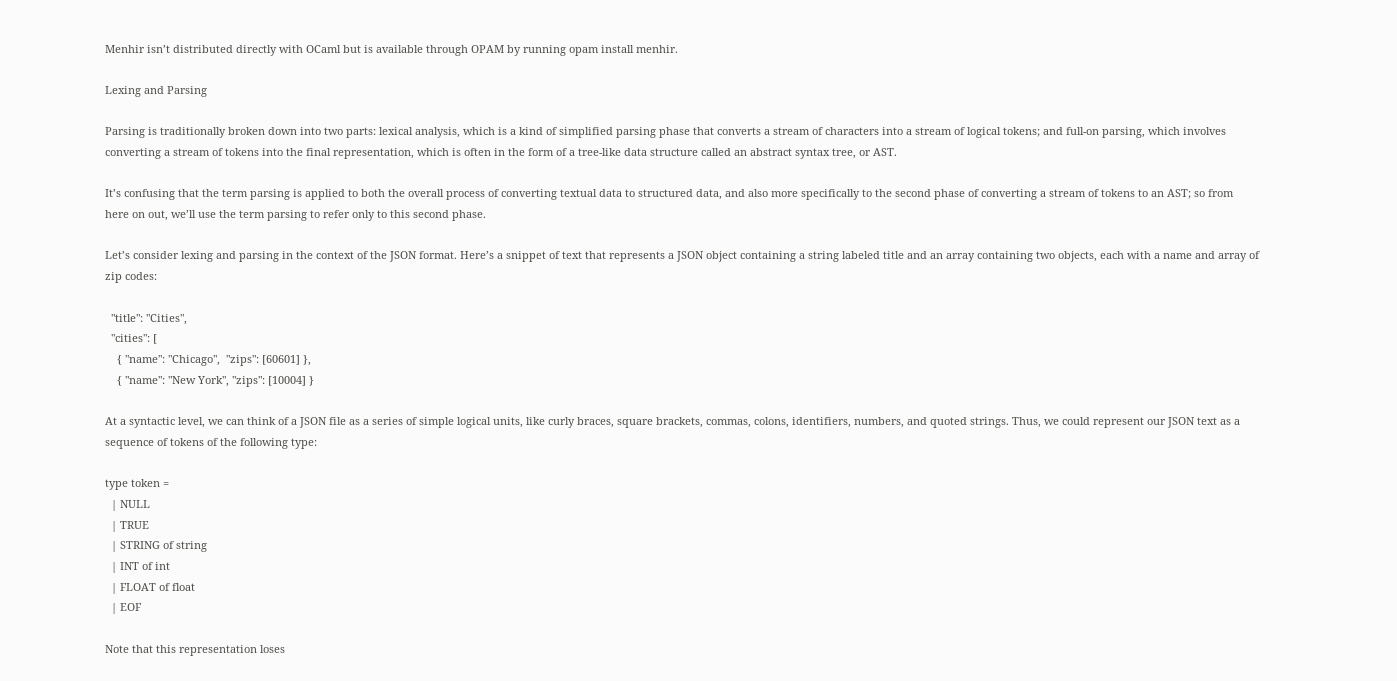Menhir isn’t distributed directly with OCaml but is available through OPAM by running opam install menhir.

Lexing and Parsing

Parsing is traditionally broken down into two parts: lexical analysis, which is a kind of simplified parsing phase that converts a stream of characters into a stream of logical tokens; and full-on parsing, which involves converting a stream of tokens into the final representation, which is often in the form of a tree-like data structure called an abstract syntax tree, or AST.

It’s confusing that the term parsing is applied to both the overall process of converting textual data to structured data, and also more specifically to the second phase of converting a stream of tokens to an AST; so from here on out, we’ll use the term parsing to refer only to this second phase.

Let’s consider lexing and parsing in the context of the JSON format. Here’s a snippet of text that represents a JSON object containing a string labeled title and an array containing two objects, each with a name and array of zip codes:

  "title": "Cities",
  "cities": [
    { "name": "Chicago",  "zips": [60601] },
    { "name": "New York", "zips": [10004] }

At a syntactic level, we can think of a JSON file as a series of simple logical units, like curly braces, square brackets, commas, colons, identifiers, numbers, and quoted strings. Thus, we could represent our JSON text as a sequence of tokens of the following type:

type token =
  | NULL
  | TRUE
  | STRING of string
  | INT of int
  | FLOAT of float
  | EOF

Note that this representation loses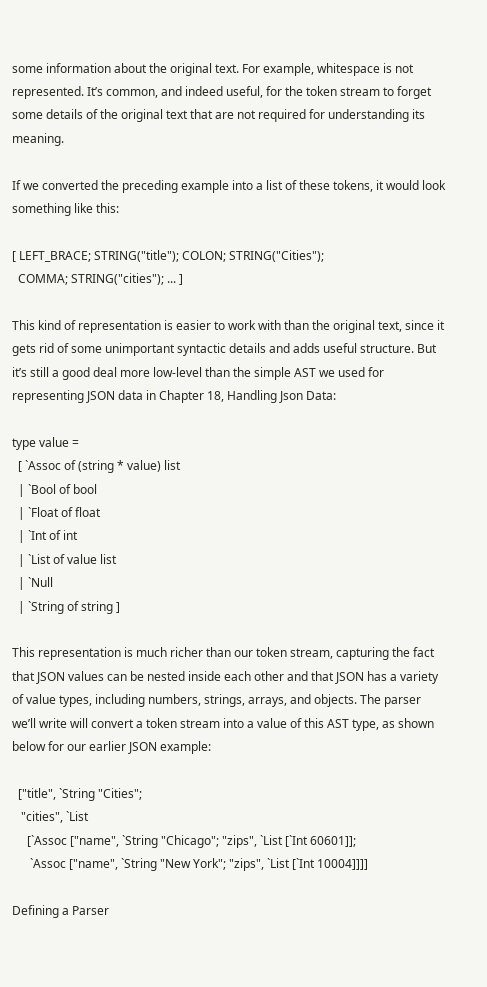some information about the original text. For example, whitespace is not represented. It’s common, and indeed useful, for the token stream to forget some details of the original text that are not required for understanding its meaning.

If we converted the preceding example into a list of these tokens, it would look something like this:

[ LEFT_BRACE; STRING("title"); COLON; STRING("Cities");
  COMMA; STRING("cities"); ... ]

This kind of representation is easier to work with than the original text, since it gets rid of some unimportant syntactic details and adds useful structure. But it’s still a good deal more low-level than the simple AST we used for representing JSON data in Chapter 18, Handling Json Data:

type value =
  [ `Assoc of (string * value) list
  | `Bool of bool
  | `Float of float
  | `Int of int
  | `List of value list
  | `Null
  | `String of string ]

This representation is much richer than our token stream, capturing the fact that JSON values can be nested inside each other and that JSON has a variety of value types, including numbers, strings, arrays, and objects. The parser we’ll write will convert a token stream into a value of this AST type, as shown below for our earlier JSON example:

  ["title", `String "Cities";
   "cities", `List
     [`Assoc ["name", `String "Chicago"; "zips", `List [`Int 60601]];
      `Assoc ["name", `String "New York"; "zips", `List [`Int 10004]]]]

Defining a Parser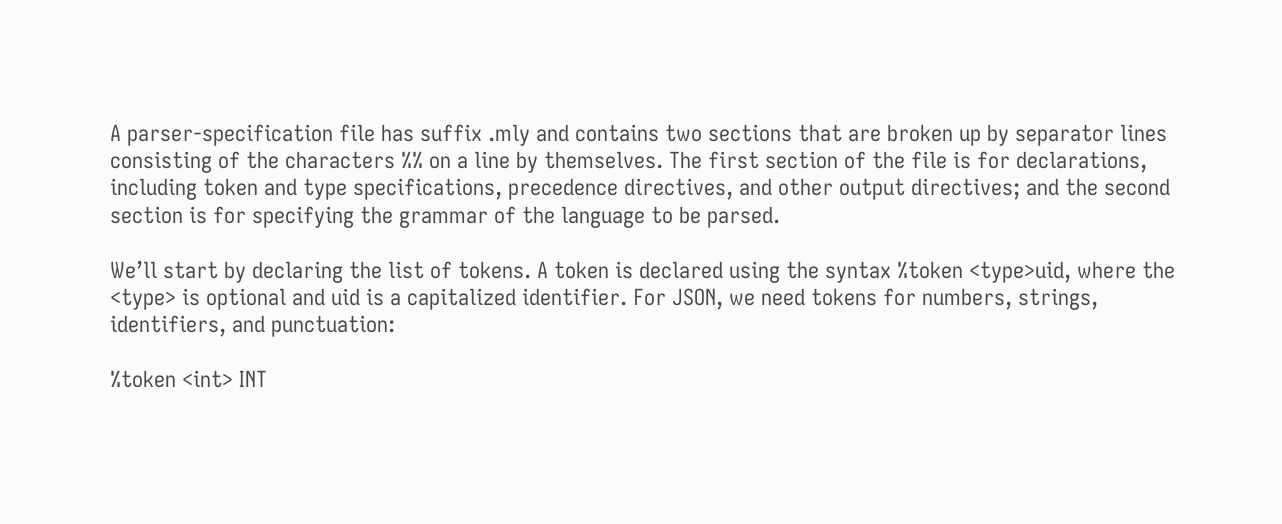A parser-specification file has suffix .mly and contains two sections that are broken up by separator lines consisting of the characters %% on a line by themselves. The first section of the file is for declarations, including token and type specifications, precedence directives, and other output directives; and the second section is for specifying the grammar of the language to be parsed.

We’ll start by declaring the list of tokens. A token is declared using the syntax %token <type>uid, where the <type> is optional and uid is a capitalized identifier. For JSON, we need tokens for numbers, strings, identifiers, and punctuation:

%token <int> INT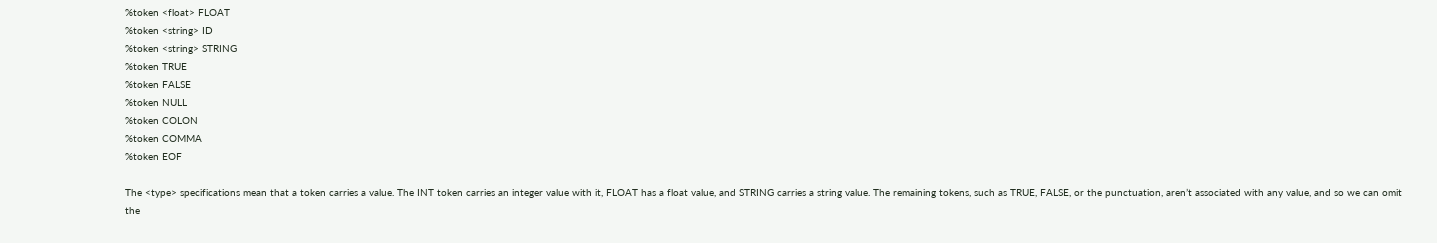%token <float> FLOAT
%token <string> ID
%token <string> STRING
%token TRUE
%token FALSE
%token NULL
%token COLON
%token COMMA
%token EOF

The <type> specifications mean that a token carries a value. The INT token carries an integer value with it, FLOAT has a float value, and STRING carries a string value. The remaining tokens, such as TRUE, FALSE, or the punctuation, aren’t associated with any value, and so we can omit the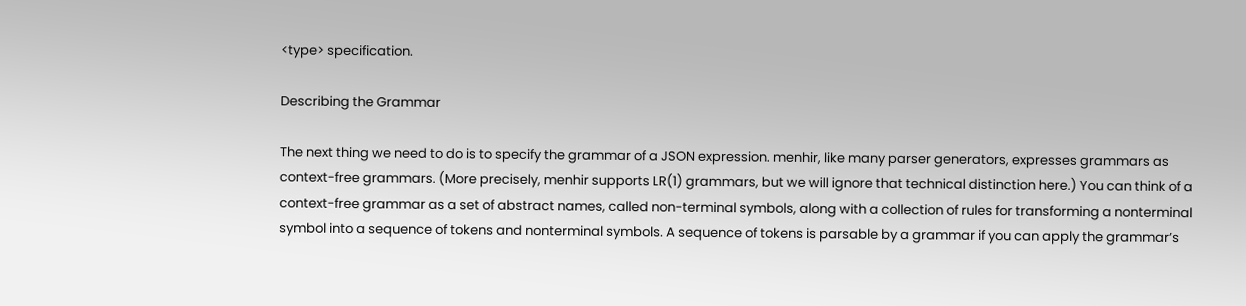<type> specification.

Describing the Grammar

The next thing we need to do is to specify the grammar of a JSON expression. menhir, like many parser generators, expresses grammars as context-free grammars. (More precisely, menhir supports LR(1) grammars, but we will ignore that technical distinction here.) You can think of a context-free grammar as a set of abstract names, called non-terminal symbols, along with a collection of rules for transforming a nonterminal symbol into a sequence of tokens and nonterminal symbols. A sequence of tokens is parsable by a grammar if you can apply the grammar’s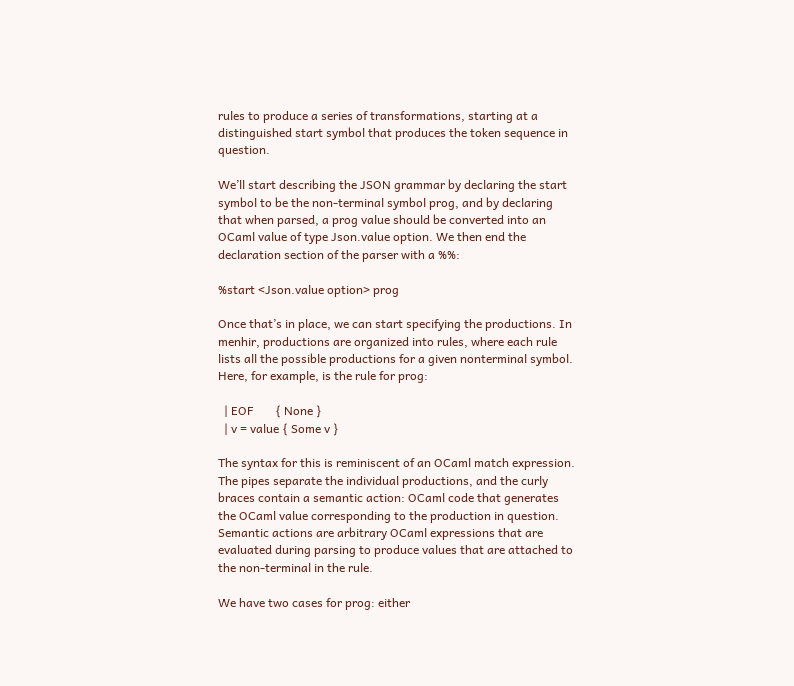rules to produce a series of transformations, starting at a distinguished start symbol that produces the token sequence in question.

We’ll start describing the JSON grammar by declaring the start symbol to be the non-terminal symbol prog, and by declaring that when parsed, a prog value should be converted into an OCaml value of type Json.value option. We then end the declaration section of the parser with a %%:

%start <Json.value option> prog

Once that’s in place, we can start specifying the productions. In menhir, productions are organized into rules, where each rule lists all the possible productions for a given nonterminal symbol. Here, for example, is the rule for prog:

  | EOF       { None }
  | v = value { Some v }

The syntax for this is reminiscent of an OCaml match expression. The pipes separate the individual productions, and the curly braces contain a semantic action: OCaml code that generates the OCaml value corresponding to the production in question. Semantic actions are arbitrary OCaml expressions that are evaluated during parsing to produce values that are attached to the non-terminal in the rule.

We have two cases for prog: either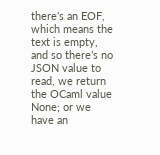there’s an EOF, which means the text is empty, and so there’s no JSON value to read, we return the OCaml value None; or we have an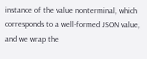instance of the value nonterminal, which corresponds to a well-formed JSON value, and we wrap the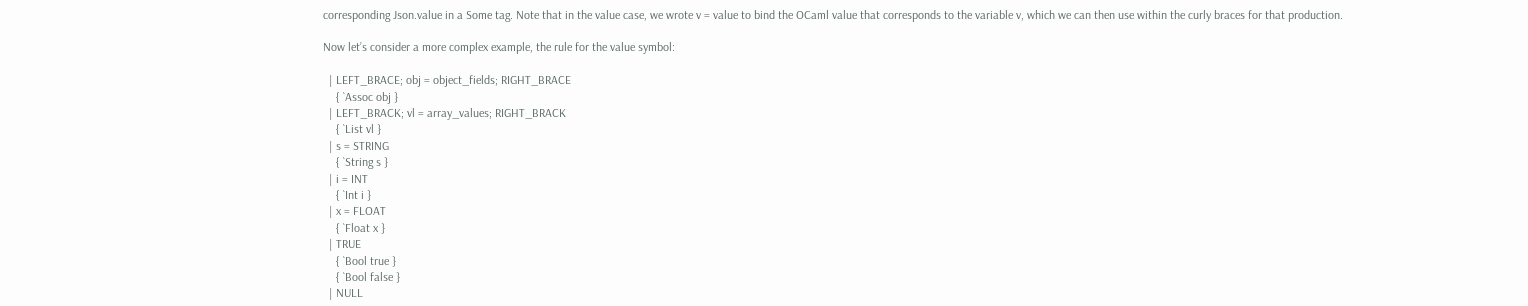corresponding Json.value in a Some tag. Note that in the value case, we wrote v = value to bind the OCaml value that corresponds to the variable v, which we can then use within the curly braces for that production.

Now let’s consider a more complex example, the rule for the value symbol:

  | LEFT_BRACE; obj = object_fields; RIGHT_BRACE
    { `Assoc obj }
  | LEFT_BRACK; vl = array_values; RIGHT_BRACK
    { `List vl }
  | s = STRING
    { `String s }
  | i = INT
    { `Int i }
  | x = FLOAT
    { `Float x }
  | TRUE
    { `Bool true }
    { `Bool false }
  | NULL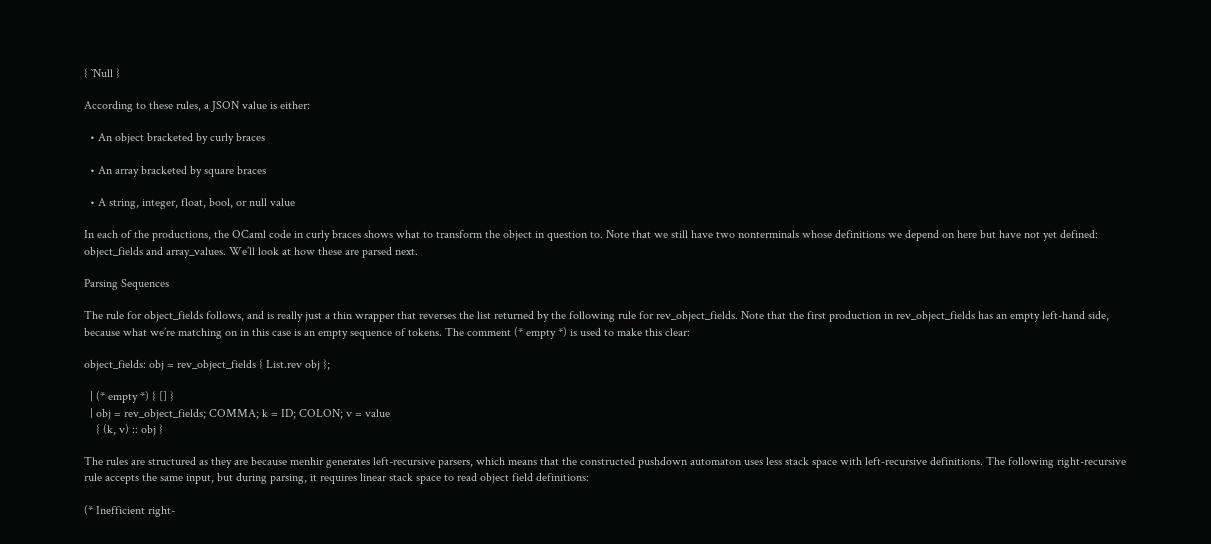{ `Null }

According to these rules, a JSON value is either:

  • An object bracketed by curly braces

  • An array bracketed by square braces

  • A string, integer, float, bool, or null value

In each of the productions, the OCaml code in curly braces shows what to transform the object in question to. Note that we still have two nonterminals whose definitions we depend on here but have not yet defined: object_fields and array_values. We’ll look at how these are parsed next.

Parsing Sequences

The rule for object_fields follows, and is really just a thin wrapper that reverses the list returned by the following rule for rev_object_fields. Note that the first production in rev_object_fields has an empty left-hand side, because what we’re matching on in this case is an empty sequence of tokens. The comment (* empty *) is used to make this clear:

object_fields: obj = rev_object_fields { List.rev obj };

  | (* empty *) { [] }
  | obj = rev_object_fields; COMMA; k = ID; COLON; v = value
    { (k, v) :: obj }

The rules are structured as they are because menhir generates left-recursive parsers, which means that the constructed pushdown automaton uses less stack space with left-recursive definitions. The following right-recursive rule accepts the same input, but during parsing, it requires linear stack space to read object field definitions:

(* Inefficient right-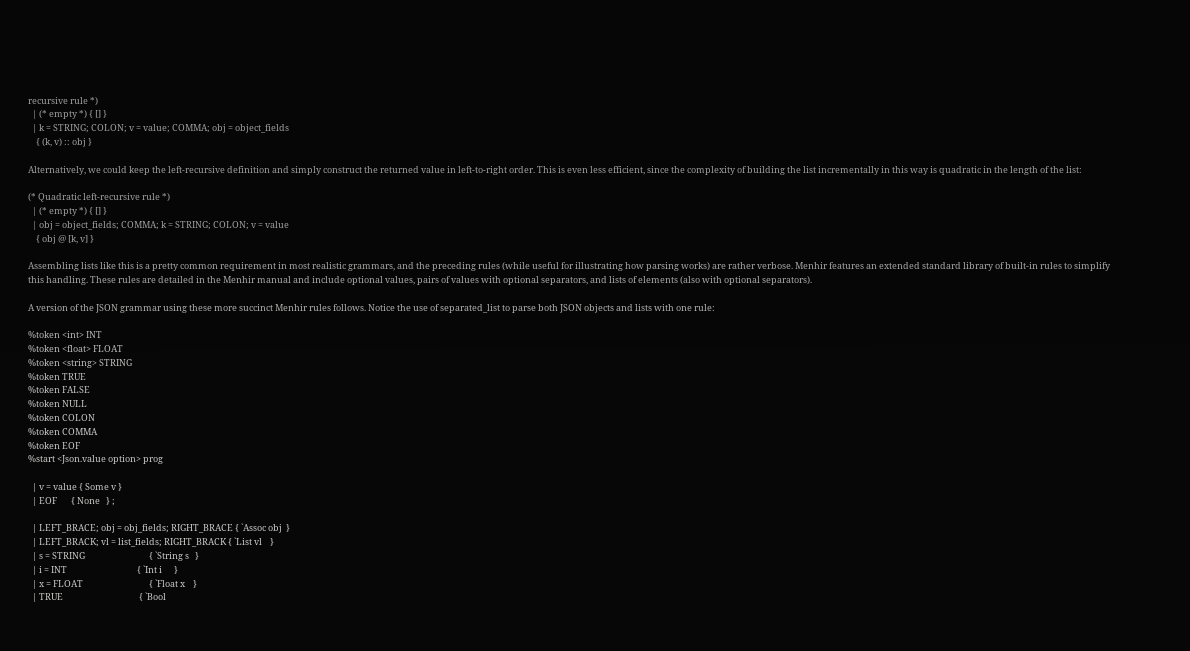recursive rule *)
  | (* empty *) { [] }
  | k = STRING; COLON; v = value; COMMA; obj = object_fields
    { (k, v) :: obj }

Alternatively, we could keep the left-recursive definition and simply construct the returned value in left-to-right order. This is even less efficient, since the complexity of building the list incrementally in this way is quadratic in the length of the list:

(* Quadratic left-recursive rule *)
  | (* empty *) { [] }
  | obj = object_fields; COMMA; k = STRING; COLON; v = value
    { obj @ [k, v] }

Assembling lists like this is a pretty common requirement in most realistic grammars, and the preceding rules (while useful for illustrating how parsing works) are rather verbose. Menhir features an extended standard library of built-in rules to simplify this handling. These rules are detailed in the Menhir manual and include optional values, pairs of values with optional separators, and lists of elements (also with optional separators).

A version of the JSON grammar using these more succinct Menhir rules follows. Notice the use of separated_list to parse both JSON objects and lists with one rule:

%token <int> INT
%token <float> FLOAT
%token <string> STRING
%token TRUE
%token FALSE
%token NULL
%token COLON
%token COMMA
%token EOF
%start <Json.value option> prog

  | v = value { Some v }
  | EOF       { None   } ;

  | LEFT_BRACE; obj = obj_fields; RIGHT_BRACE { `Assoc obj  }
  | LEFT_BRACK; vl = list_fields; RIGHT_BRACK { `List vl    }
  | s = STRING                                { `String s   }
  | i = INT                                   { `Int i      }
  | x = FLOAT                                 { `Float x    }
  | TRUE                                      { `Bool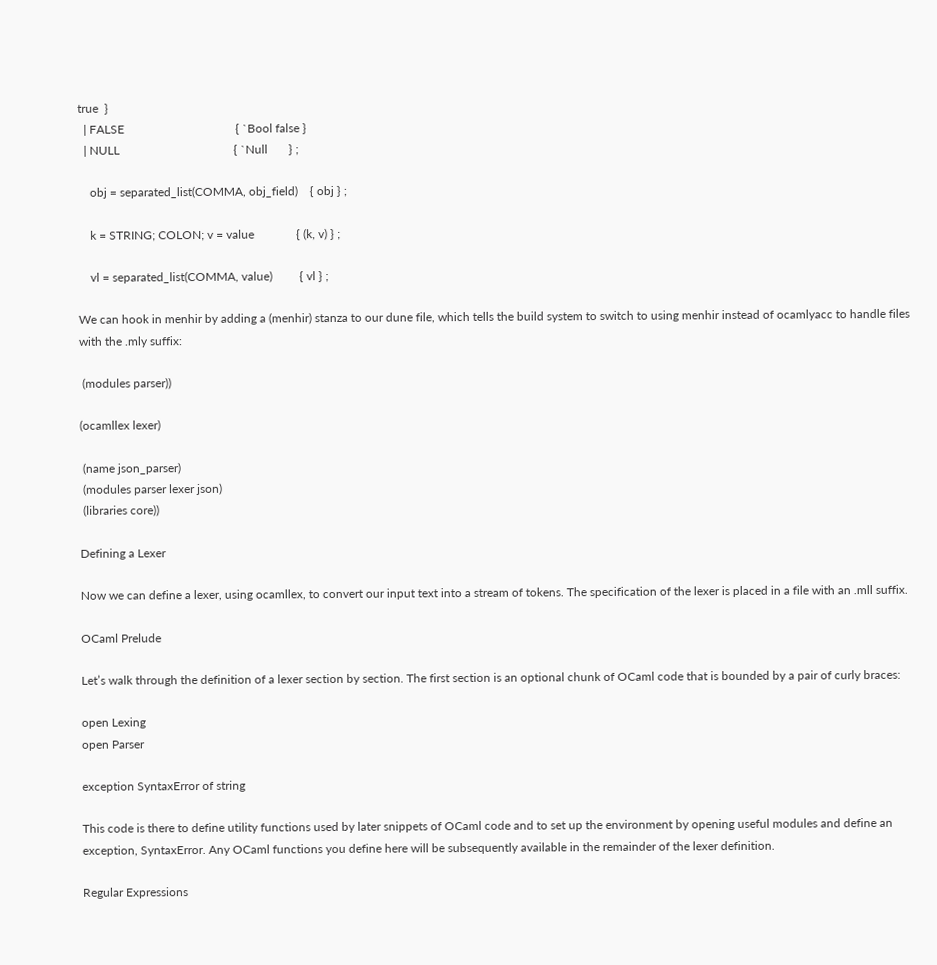true  }
  | FALSE                                     { `Bool false }
  | NULL                                      { `Null       } ;

    obj = separated_list(COMMA, obj_field)    { obj } ;

    k = STRING; COLON; v = value              { (k, v) } ;

    vl = separated_list(COMMA, value)         { vl } ;

We can hook in menhir by adding a (menhir) stanza to our dune file, which tells the build system to switch to using menhir instead of ocamlyacc to handle files with the .mly suffix:

 (modules parser))

(ocamllex lexer)

 (name json_parser)
 (modules parser lexer json)
 (libraries core))

Defining a Lexer

Now we can define a lexer, using ocamllex, to convert our input text into a stream of tokens. The specification of the lexer is placed in a file with an .mll suffix.

OCaml Prelude

Let’s walk through the definition of a lexer section by section. The first section is an optional chunk of OCaml code that is bounded by a pair of curly braces:

open Lexing
open Parser

exception SyntaxError of string

This code is there to define utility functions used by later snippets of OCaml code and to set up the environment by opening useful modules and define an exception, SyntaxError. Any OCaml functions you define here will be subsequently available in the remainder of the lexer definition.

Regular Expressions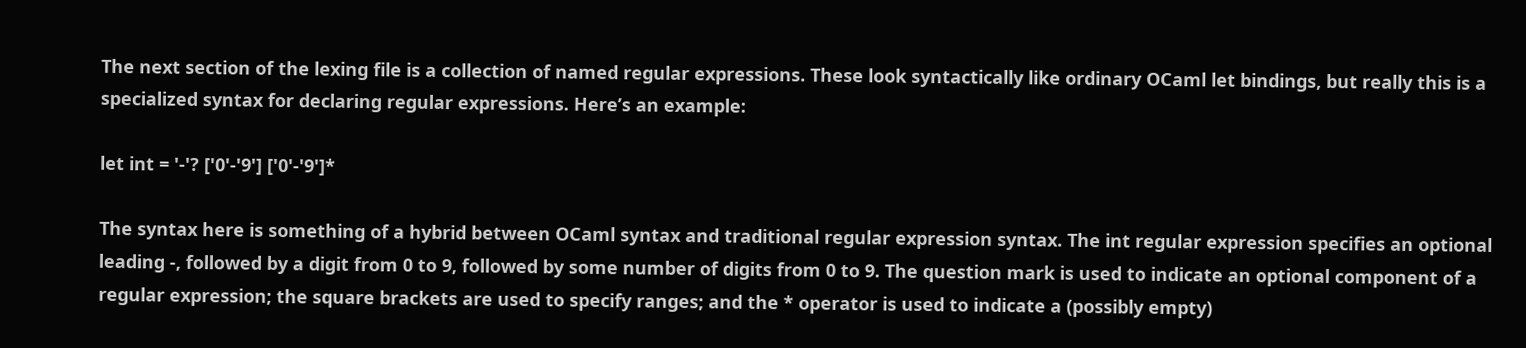The next section of the lexing file is a collection of named regular expressions. These look syntactically like ordinary OCaml let bindings, but really this is a specialized syntax for declaring regular expressions. Here’s an example:

let int = '-'? ['0'-'9'] ['0'-'9']*

The syntax here is something of a hybrid between OCaml syntax and traditional regular expression syntax. The int regular expression specifies an optional leading -, followed by a digit from 0 to 9, followed by some number of digits from 0 to 9. The question mark is used to indicate an optional component of a regular expression; the square brackets are used to specify ranges; and the * operator is used to indicate a (possibly empty)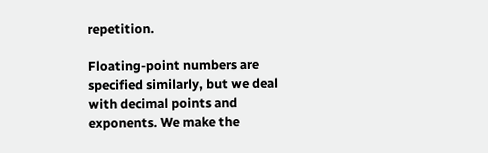repetition.

Floating-point numbers are specified similarly, but we deal with decimal points and exponents. We make the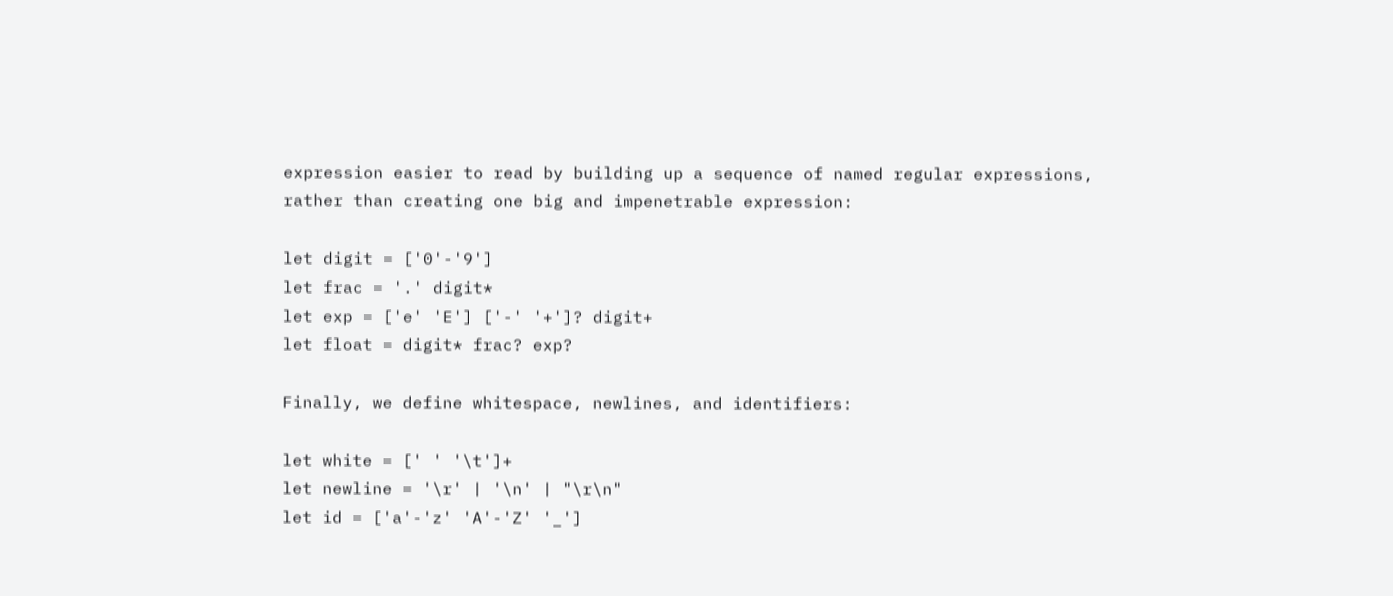expression easier to read by building up a sequence of named regular expressions, rather than creating one big and impenetrable expression:

let digit = ['0'-'9']
let frac = '.' digit*
let exp = ['e' 'E'] ['-' '+']? digit+
let float = digit* frac? exp?

Finally, we define whitespace, newlines, and identifiers:

let white = [' ' '\t']+
let newline = '\r' | '\n' | "\r\n"
let id = ['a'-'z' 'A'-'Z' '_']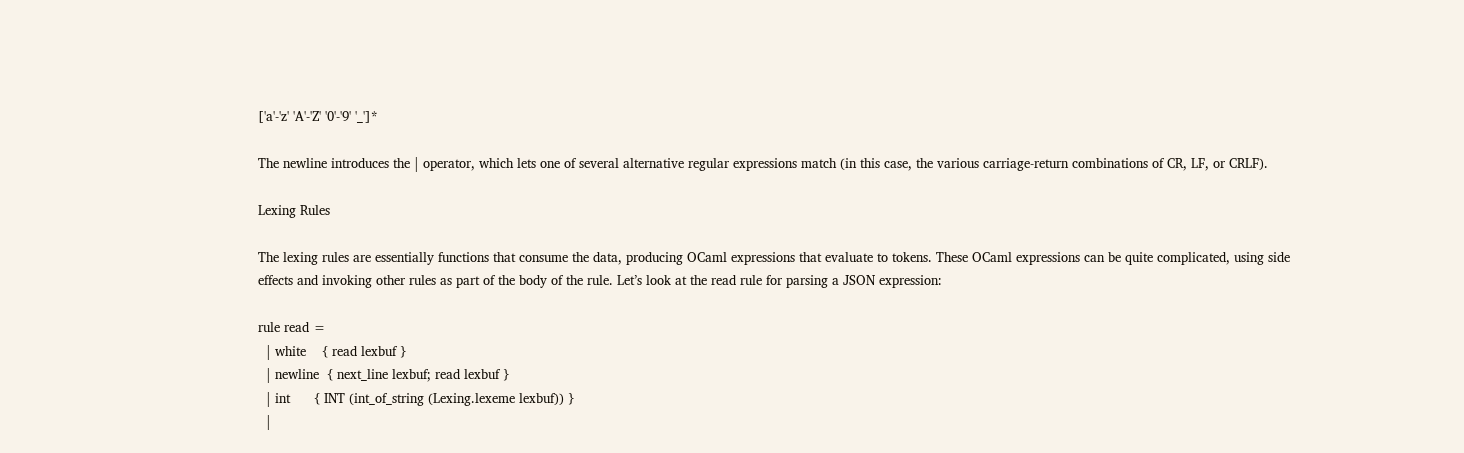['a'-'z' 'A'-'Z' '0'-'9' '_']*

The newline introduces the | operator, which lets one of several alternative regular expressions match (in this case, the various carriage-return combinations of CR, LF, or CRLF).

Lexing Rules

The lexing rules are essentially functions that consume the data, producing OCaml expressions that evaluate to tokens. These OCaml expressions can be quite complicated, using side effects and invoking other rules as part of the body of the rule. Let’s look at the read rule for parsing a JSON expression:

rule read =
  | white    { read lexbuf }
  | newline  { next_line lexbuf; read lexbuf }
  | int      { INT (int_of_string (Lexing.lexeme lexbuf)) }
  |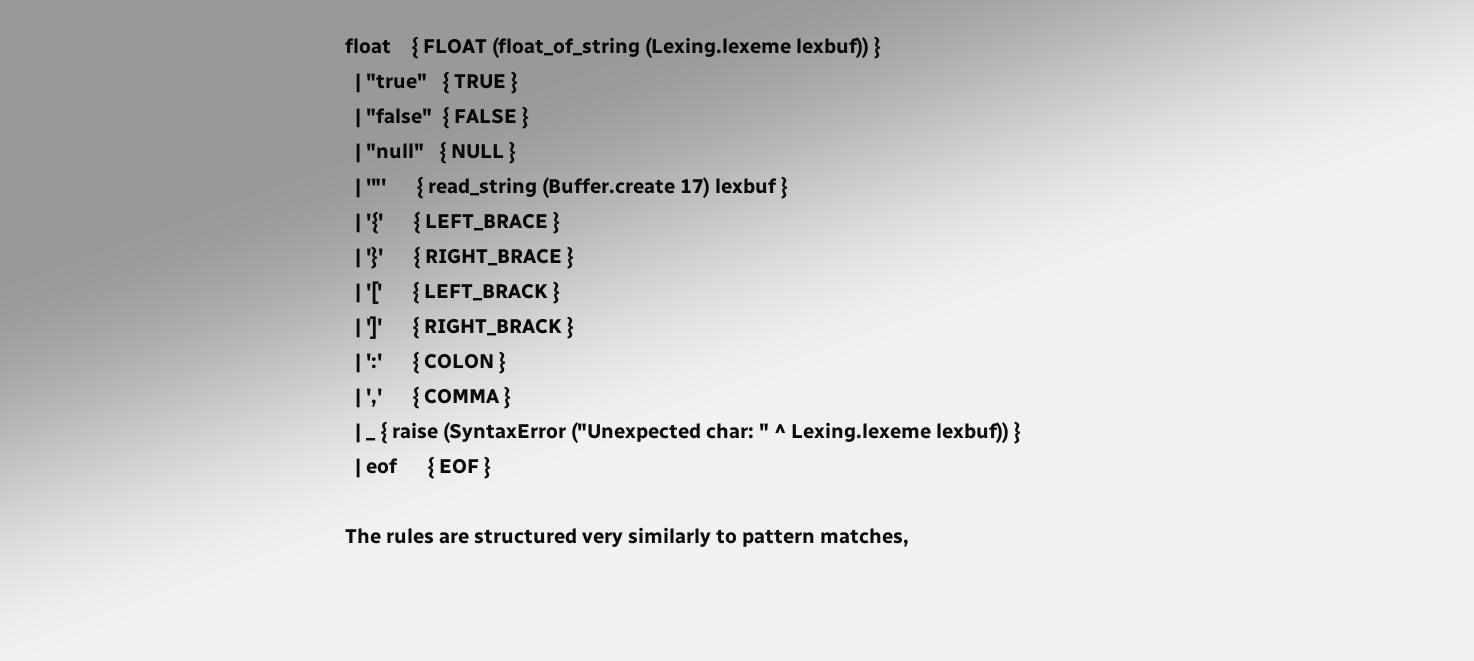float    { FLOAT (float_of_string (Lexing.lexeme lexbuf)) }
  | "true"   { TRUE }
  | "false"  { FALSE }
  | "null"   { NULL }
  | '"'      { read_string (Buffer.create 17) lexbuf }
  | '{'      { LEFT_BRACE }
  | '}'      { RIGHT_BRACE }
  | '['      { LEFT_BRACK }
  | ']'      { RIGHT_BRACK }
  | ':'      { COLON }
  | ','      { COMMA }
  | _ { raise (SyntaxError ("Unexpected char: " ^ Lexing.lexeme lexbuf)) }
  | eof      { EOF }

The rules are structured very similarly to pattern matches,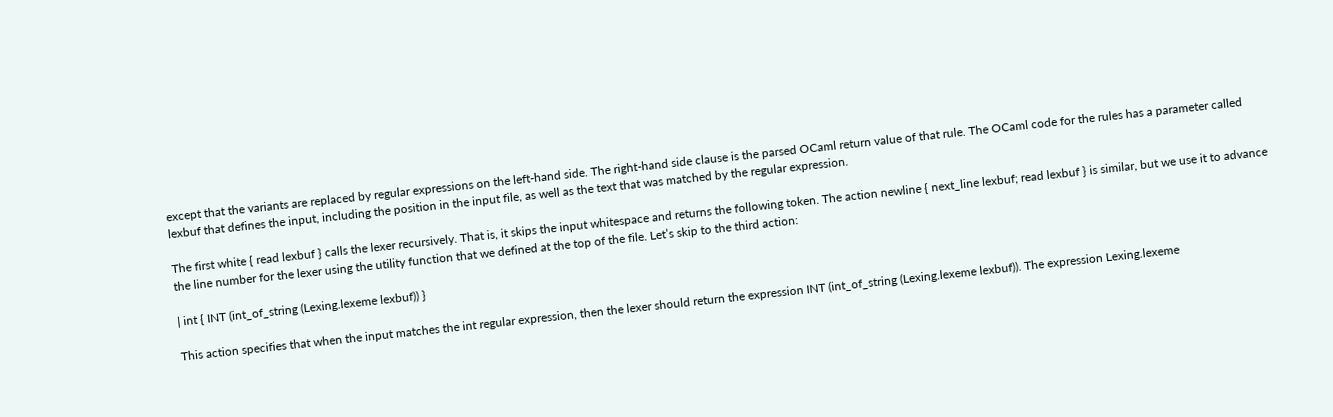except that the variants are replaced by regular expressions on the left-hand side. The right-hand side clause is the parsed OCaml return value of that rule. The OCaml code for the rules has a parameter called lexbuf that defines the input, including the position in the input file, as well as the text that was matched by the regular expression.

The first white { read lexbuf } calls the lexer recursively. That is, it skips the input whitespace and returns the following token. The action newline { next_line lexbuf; read lexbuf } is similar, but we use it to advance the line number for the lexer using the utility function that we defined at the top of the file. Let’s skip to the third action:

| int { INT (int_of_string (Lexing.lexeme lexbuf)) }

This action specifies that when the input matches the int regular expression, then the lexer should return the expression INT (int_of_string (Lexing.lexeme lexbuf)). The expression Lexing.lexeme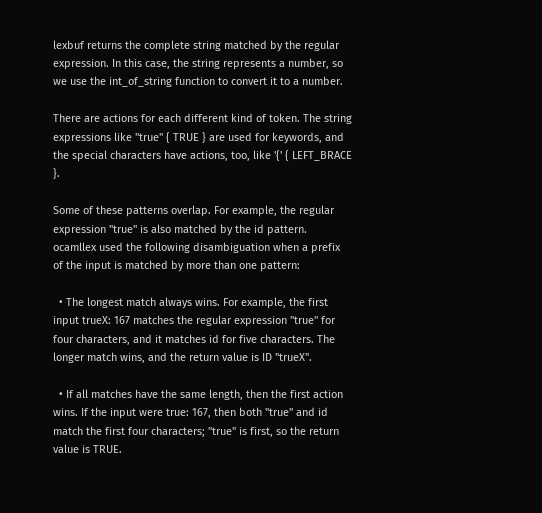lexbuf returns the complete string matched by the regular expression. In this case, the string represents a number, so we use the int_of_string function to convert it to a number.

There are actions for each different kind of token. The string expressions like "true" { TRUE } are used for keywords, and the special characters have actions, too, like '{' { LEFT_BRACE }.

Some of these patterns overlap. For example, the regular expression "true" is also matched by the id pattern. ocamllex used the following disambiguation when a prefix of the input is matched by more than one pattern:

  • The longest match always wins. For example, the first input trueX: 167 matches the regular expression "true" for four characters, and it matches id for five characters. The longer match wins, and the return value is ID "trueX".

  • If all matches have the same length, then the first action wins. If the input were true: 167, then both "true" and id match the first four characters; "true" is first, so the return value is TRUE.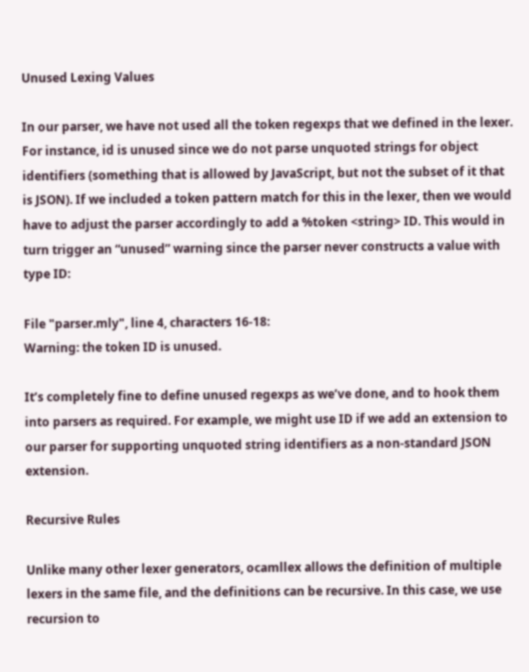Unused Lexing Values

In our parser, we have not used all the token regexps that we defined in the lexer. For instance, id is unused since we do not parse unquoted strings for object identifiers (something that is allowed by JavaScript, but not the subset of it that is JSON). If we included a token pattern match for this in the lexer, then we would have to adjust the parser accordingly to add a %token <string> ID. This would in turn trigger an “unused” warning since the parser never constructs a value with type ID:

File "parser.mly", line 4, characters 16-18:
Warning: the token ID is unused.

It’s completely fine to define unused regexps as we’ve done, and to hook them into parsers as required. For example, we might use ID if we add an extension to our parser for supporting unquoted string identifiers as a non-standard JSON extension.

Recursive Rules

Unlike many other lexer generators, ocamllex allows the definition of multiple lexers in the same file, and the definitions can be recursive. In this case, we use recursion to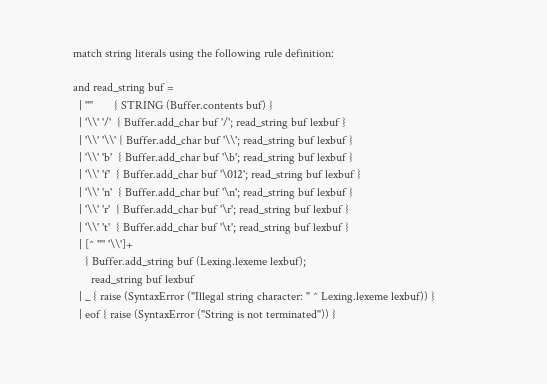match string literals using the following rule definition:

and read_string buf =
  | '"'       { STRING (Buffer.contents buf) }
  | '\\' '/'  { Buffer.add_char buf '/'; read_string buf lexbuf }
  | '\\' '\\' { Buffer.add_char buf '\\'; read_string buf lexbuf }
  | '\\' 'b'  { Buffer.add_char buf '\b'; read_string buf lexbuf }
  | '\\' 'f'  { Buffer.add_char buf '\012'; read_string buf lexbuf }
  | '\\' 'n'  { Buffer.add_char buf '\n'; read_string buf lexbuf }
  | '\\' 'r'  { Buffer.add_char buf '\r'; read_string buf lexbuf }
  | '\\' 't'  { Buffer.add_char buf '\t'; read_string buf lexbuf }
  | [^ '"' '\\']+
    { Buffer.add_string buf (Lexing.lexeme lexbuf);
      read_string buf lexbuf
  | _ { raise (SyntaxError ("Illegal string character: " ^ Lexing.lexeme lexbuf)) }
  | eof { raise (SyntaxError ("String is not terminated")) }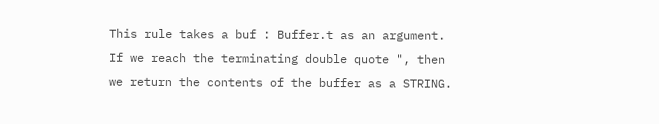This rule takes a buf : Buffer.t as an argument. If we reach the terminating double quote ", then we return the contents of the buffer as a STRING.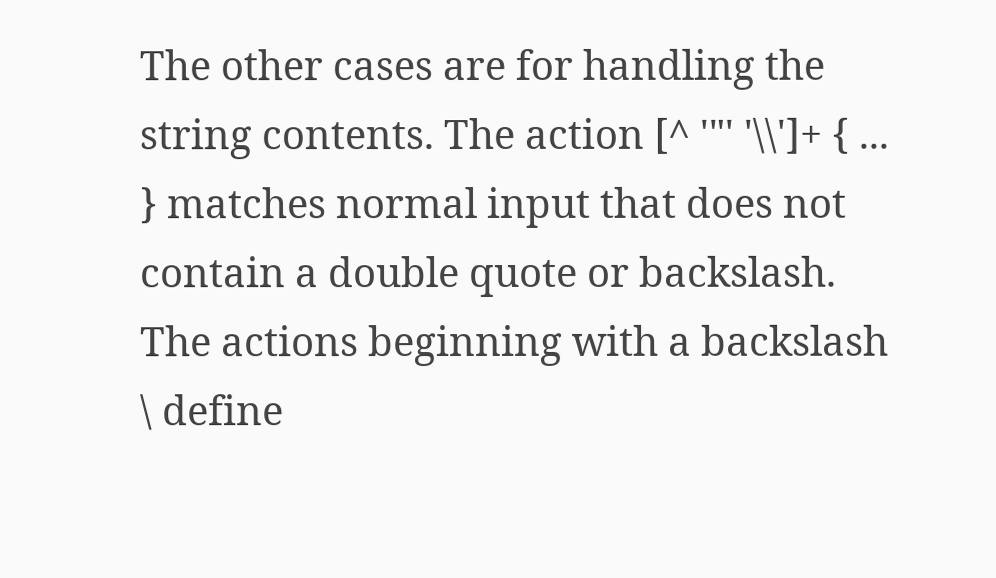The other cases are for handling the string contents. The action [^ '"' '\\']+ { ... } matches normal input that does not contain a double quote or backslash. The actions beginning with a backslash \ define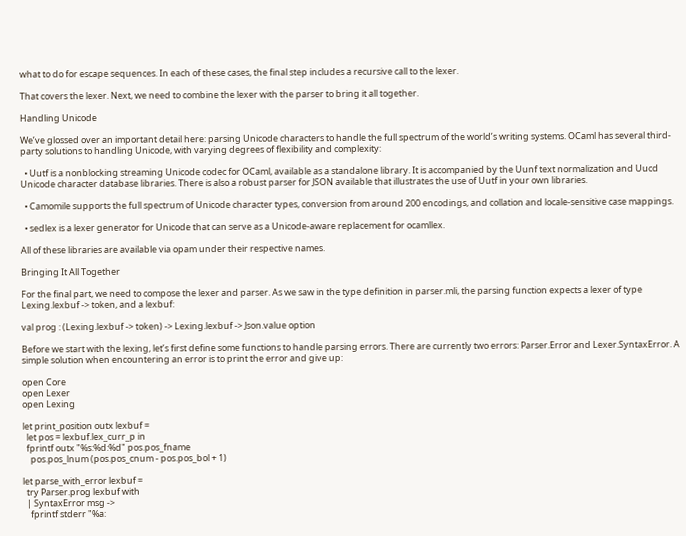what to do for escape sequences. In each of these cases, the final step includes a recursive call to the lexer.

That covers the lexer. Next, we need to combine the lexer with the parser to bring it all together.

Handling Unicode

We’ve glossed over an important detail here: parsing Unicode characters to handle the full spectrum of the world’s writing systems. OCaml has several third-party solutions to handling Unicode, with varying degrees of flexibility and complexity:

  • Uutf is a nonblocking streaming Unicode codec for OCaml, available as a standalone library. It is accompanied by the Uunf text normalization and Uucd Unicode character database libraries. There is also a robust parser for JSON available that illustrates the use of Uutf in your own libraries.

  • Camomile supports the full spectrum of Unicode character types, conversion from around 200 encodings, and collation and locale-sensitive case mappings.

  • sedlex is a lexer generator for Unicode that can serve as a Unicode-aware replacement for ocamllex.

All of these libraries are available via opam under their respective names.

Bringing It All Together

For the final part, we need to compose the lexer and parser. As we saw in the type definition in parser.mli, the parsing function expects a lexer of type Lexing.lexbuf -> token, and a lexbuf:

val prog : (Lexing.lexbuf -> token) -> Lexing.lexbuf -> Json.value option

Before we start with the lexing, let’s first define some functions to handle parsing errors. There are currently two errors: Parser.Error and Lexer.SyntaxError. A simple solution when encountering an error is to print the error and give up:

open Core
open Lexer
open Lexing

let print_position outx lexbuf =
  let pos = lexbuf.lex_curr_p in
  fprintf outx "%s:%d:%d" pos.pos_fname
    pos.pos_lnum (pos.pos_cnum - pos.pos_bol + 1)

let parse_with_error lexbuf =
  try Parser.prog lexbuf with
  | SyntaxError msg ->
    fprintf stderr "%a: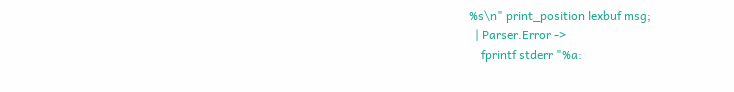%s\n" print_position lexbuf msg;
  | Parser.Error ->
    fprintf stderr "%a: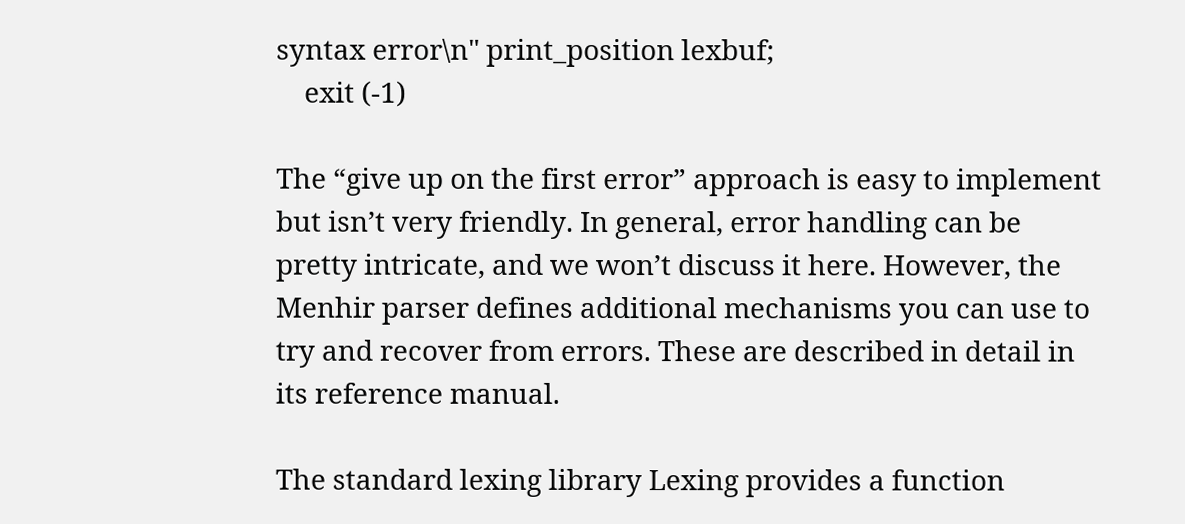syntax error\n" print_position lexbuf;
    exit (-1)

The “give up on the first error” approach is easy to implement but isn’t very friendly. In general, error handling can be pretty intricate, and we won’t discuss it here. However, the Menhir parser defines additional mechanisms you can use to try and recover from errors. These are described in detail in its reference manual.

The standard lexing library Lexing provides a function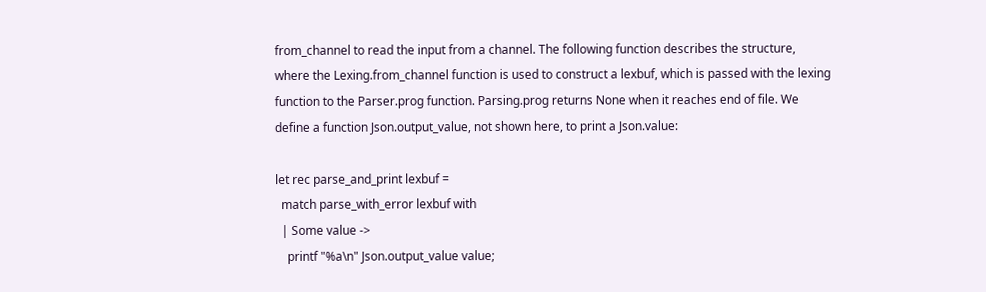from_channel to read the input from a channel. The following function describes the structure, where the Lexing.from_channel function is used to construct a lexbuf, which is passed with the lexing function to the Parser.prog function. Parsing.prog returns None when it reaches end of file. We define a function Json.output_value, not shown here, to print a Json.value:

let rec parse_and_print lexbuf =
  match parse_with_error lexbuf with
  | Some value ->
    printf "%a\n" Json.output_value value;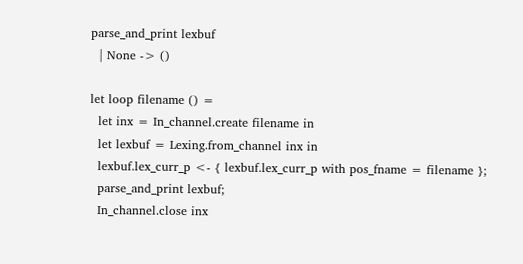parse_and_print lexbuf
  | None -> ()

let loop filename () =
  let inx = In_channel.create filename in
  let lexbuf = Lexing.from_channel inx in
  lexbuf.lex_curr_p <- { lexbuf.lex_curr_p with pos_fname = filename };
  parse_and_print lexbuf;
  In_channel.close inx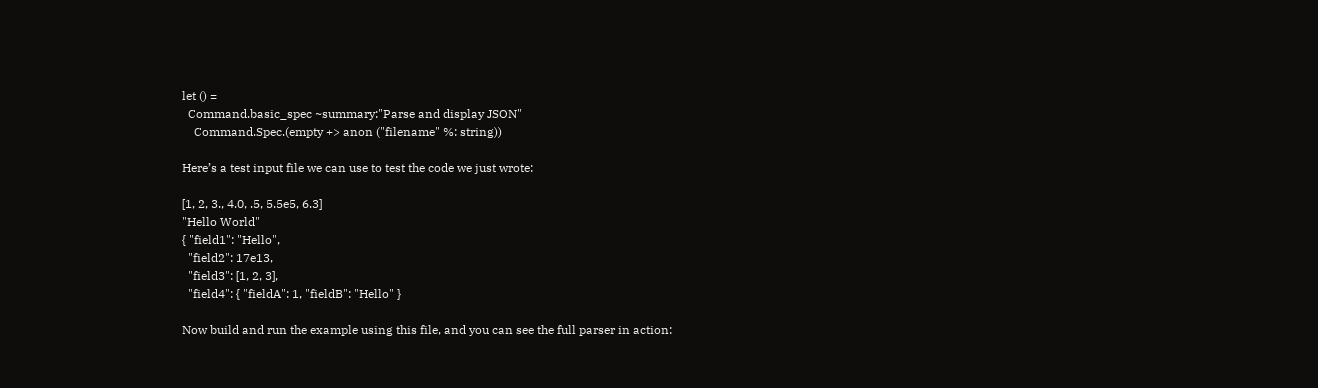let () =
  Command.basic_spec ~summary:"Parse and display JSON"
    Command.Spec.(empty +> anon ("filename" %: string))

Here’s a test input file we can use to test the code we just wrote:

[1, 2, 3., 4.0, .5, 5.5e5, 6.3]
"Hello World"
{ "field1": "Hello",
  "field2": 17e13,
  "field3": [1, 2, 3],
  "field4": { "fieldA": 1, "fieldB": "Hello" }

Now build and run the example using this file, and you can see the full parser in action: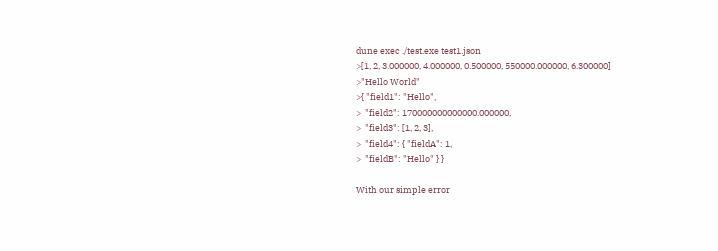dune exec ./test.exe test1.json
>[1, 2, 3.000000, 4.000000, 0.500000, 550000.000000, 6.300000]
>"Hello World"
>{ "field1": "Hello",
>  "field2": 170000000000000.000000,
>  "field3": [1, 2, 3],
>  "field4": { "fieldA": 1,
>  "fieldB": "Hello" } }

With our simple error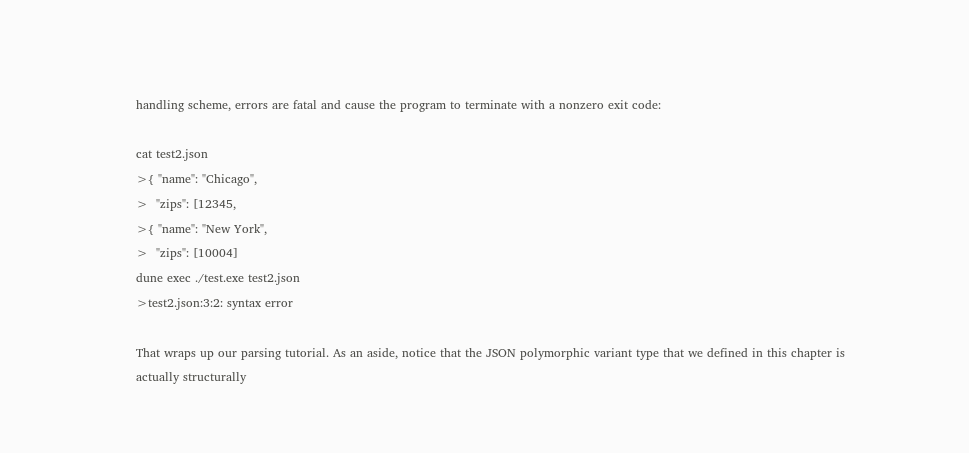handling scheme, errors are fatal and cause the program to terminate with a nonzero exit code:

cat test2.json
>{ "name": "Chicago",
>  "zips": [12345,
>{ "name": "New York",
>  "zips": [10004]
dune exec ./test.exe test2.json
>test2.json:3:2: syntax error

That wraps up our parsing tutorial. As an aside, notice that the JSON polymorphic variant type that we defined in this chapter is actually structurally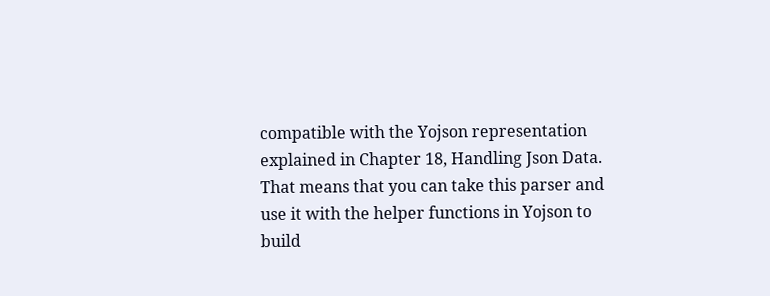compatible with the Yojson representation explained in Chapter 18, Handling Json Data. That means that you can take this parser and use it with the helper functions in Yojson to build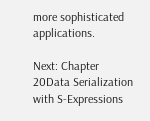more sophisticated applications.

Next: Chapter 20Data Serialization with S-Expressions